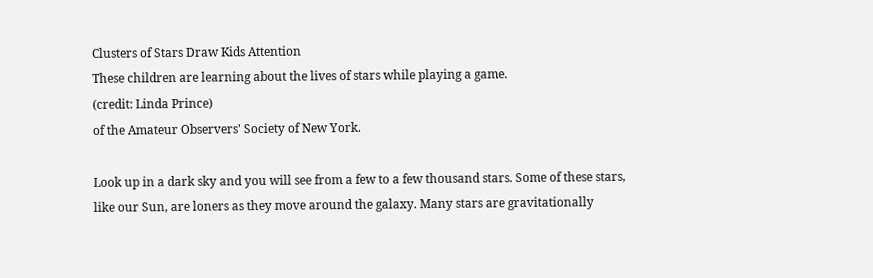Clusters of Stars Draw Kids Attention
These children are learning about the lives of stars while playing a game.
(credit: Linda Prince)
of the Amateur Observers' Society of New York.

Look up in a dark sky and you will see from a few to a few thousand stars. Some of these stars, like our Sun, are loners as they move around the galaxy. Many stars are gravitationally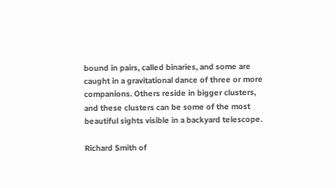bound in pairs, called binaries, and some are caught in a gravitational dance of three or more companions. Others reside in bigger clusters, and these clusters can be some of the most beautiful sights visible in a backyard telescope.

Richard Smith of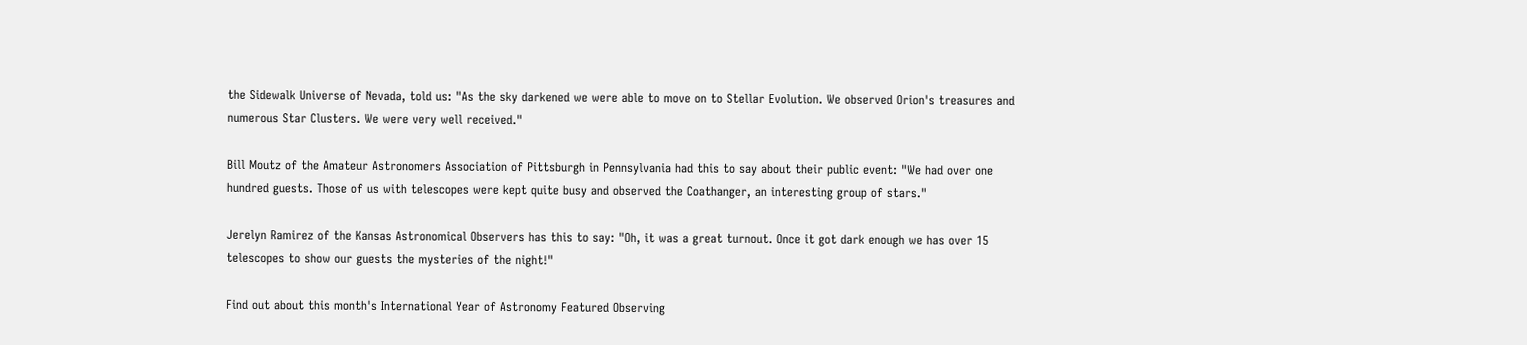the Sidewalk Universe of Nevada, told us: "As the sky darkened we were able to move on to Stellar Evolution. We observed Orion's treasures and numerous Star Clusters. We were very well received."

Bill Moutz of the Amateur Astronomers Association of Pittsburgh in Pennsylvania had this to say about their public event: "We had over one hundred guests. Those of us with telescopes were kept quite busy and observed the Coathanger, an interesting group of stars."

Jerelyn Ramirez of the Kansas Astronomical Observers has this to say: "Oh, it was a great turnout. Once it got dark enough we has over 15 telescopes to show our guests the mysteries of the night!"

Find out about this month's International Year of Astronomy Featured Observing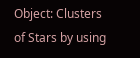Object: Clusters of Stars by using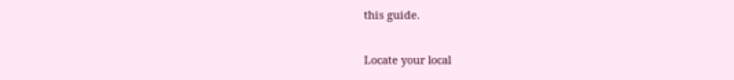this guide.

Locate your local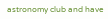astronomy club and have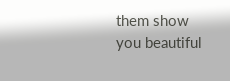them show you beautiful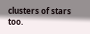clusters of stars too.